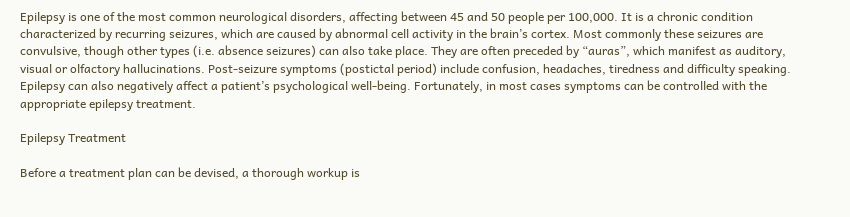Epilepsy is one of the most common neurological disorders, affecting between 45 and 50 people per 100,000. It is a chronic condition characterized by recurring seizures, which are caused by abnormal cell activity in the brain’s cortex. Most commonly these seizures are convulsive, though other types (i.e. absence seizures) can also take place. They are often preceded by “auras”, which manifest as auditory, visual or olfactory hallucinations. Post-seizure symptoms (postictal period) include confusion, headaches, tiredness and difficulty speaking. Epilepsy can also negatively affect a patient’s psychological well-being. Fortunately, in most cases symptoms can be controlled with the appropriate epilepsy treatment.

Epilepsy Treatment

Before a treatment plan can be devised, a thorough workup is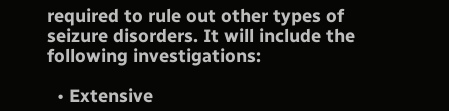required to rule out other types of seizure disorders. It will include the following investigations:

  • Extensive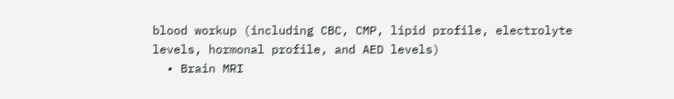blood workup (including CBC, CMP, lipid profile, electrolyte levels, hormonal profile, and AED levels)
  • Brain MRI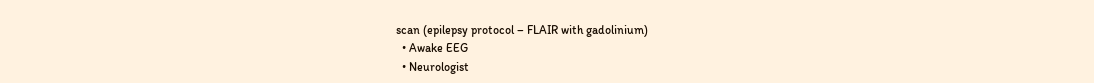scan (epilepsy protocol – FLAIR with gadolinium)
  • Awake EEG
  • Neurologist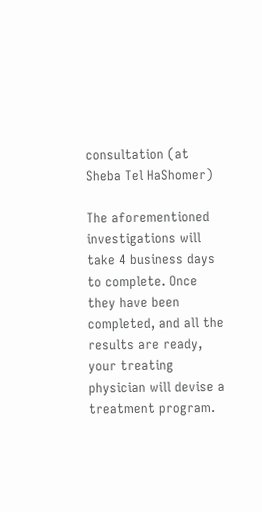consultation (at Sheba Tel HaShomer)

The aforementioned investigations will take 4 business days to complete. Once they have been completed, and all the results are ready, your treating physician will devise a treatment program.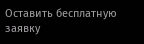Оставить бесплатную заявку